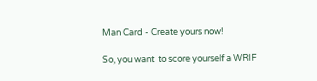Man Card - Create yours now!

So, you want  to score yourself a WRIF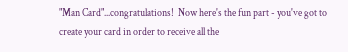"Man Card"...congratulations!  Now here's the fun part - you've got to create your card in order to receive all the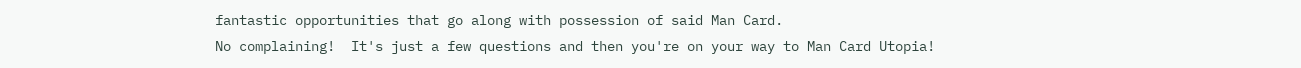fantastic opportunities that go along with possession of said Man Card.
No complaining!  It's just a few questions and then you're on your way to Man Card Utopia!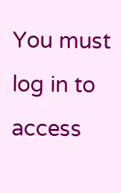You must log in to access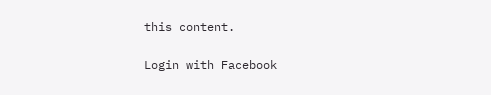this content.

Login with Facebook